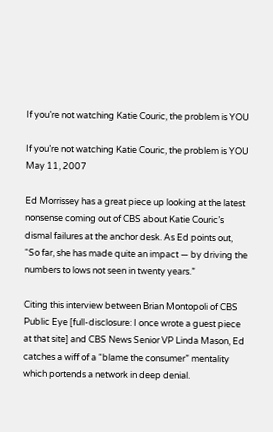If you’re not watching Katie Couric, the problem is YOU

If you’re not watching Katie Couric, the problem is YOU May 11, 2007

Ed Morrissey has a great piece up looking at the latest nonsense coming out of CBS about Katie Couric’s dismal failures at the anchor desk. As Ed points out, “So far, she has made quite an impact — by driving the numbers to lows not seen in twenty years.”

Citing this interview between Brian Montopoli of CBS Public Eye [full-disclosure: I once wrote a guest piece at that site] and CBS News Senior VP Linda Mason, Ed catches a wiff of a “blame the consumer” mentality which portends a network in deep denial.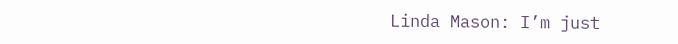Linda Mason: I’m just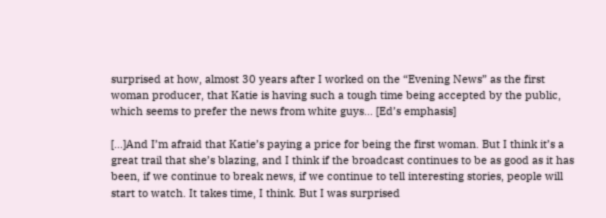surprised at how, almost 30 years after I worked on the “Evening News” as the first woman producer, that Katie is having such a tough time being accepted by the public, which seems to prefer the news from white guys… [Ed’s emphasis]

[…]And I’m afraid that Katie’s paying a price for being the first woman. But I think it’s a great trail that she’s blazing, and I think if the broadcast continues to be as good as it has been, if we continue to break news, if we continue to tell interesting stories, people will start to watch. It takes time, I think. But I was surprised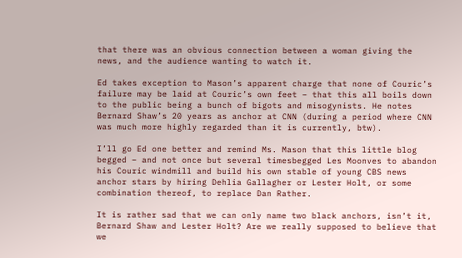that there was an obvious connection between a woman giving the news, and the audience wanting to watch it.

Ed takes exception to Mason’s apparent charge that none of Couric’s failure may be laid at Couric’s own feet – that this all boils down to the public being a bunch of bigots and misogynists. He notes Bernard Shaw’s 20 years as anchor at CNN (during a period where CNN was much more highly regarded than it is currently, btw).

I’ll go Ed one better and remind Ms. Mason that this little blog begged – and not once but several timesbegged Les Moonves to abandon his Couric windmill and build his own stable of young CBS news anchor stars by hiring Dehlia Gallagher or Lester Holt, or some combination thereof, to replace Dan Rather.

It is rather sad that we can only name two black anchors, isn’t it, Bernard Shaw and Lester Holt? Are we really supposed to believe that we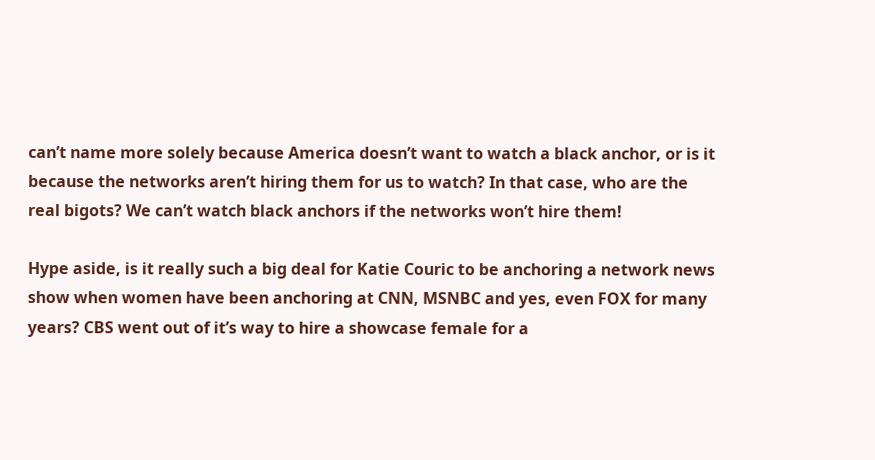can’t name more solely because America doesn’t want to watch a black anchor, or is it because the networks aren’t hiring them for us to watch? In that case, who are the real bigots? We can’t watch black anchors if the networks won’t hire them!

Hype aside, is it really such a big deal for Katie Couric to be anchoring a network news show when women have been anchoring at CNN, MSNBC and yes, even FOX for many years? CBS went out of it’s way to hire a showcase female for a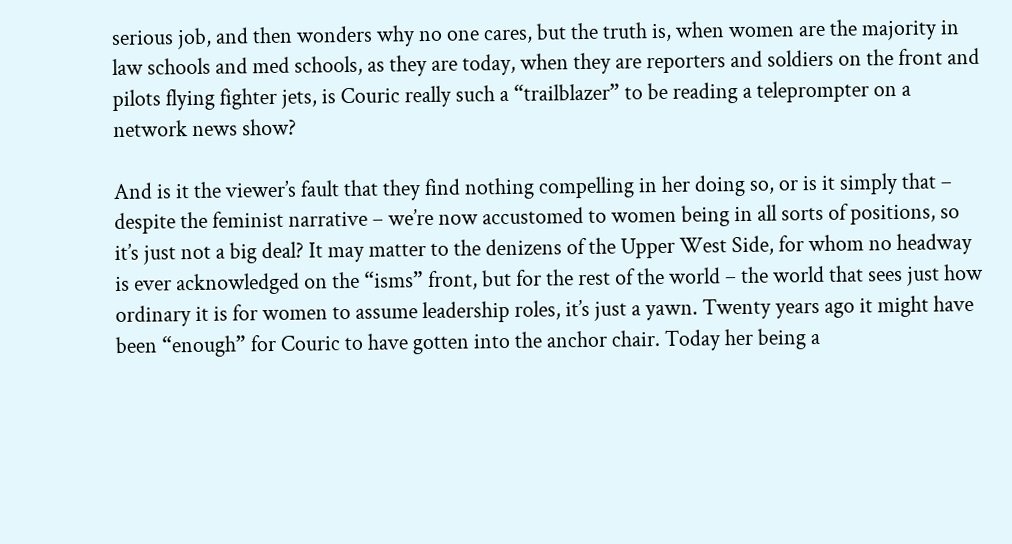serious job, and then wonders why no one cares, but the truth is, when women are the majority in law schools and med schools, as they are today, when they are reporters and soldiers on the front and pilots flying fighter jets, is Couric really such a “trailblazer” to be reading a teleprompter on a network news show?

And is it the viewer’s fault that they find nothing compelling in her doing so, or is it simply that – despite the feminist narrative – we’re now accustomed to women being in all sorts of positions, so it’s just not a big deal? It may matter to the denizens of the Upper West Side, for whom no headway is ever acknowledged on the “isms” front, but for the rest of the world – the world that sees just how ordinary it is for women to assume leadership roles, it’s just a yawn. Twenty years ago it might have been “enough” for Couric to have gotten into the anchor chair. Today her being a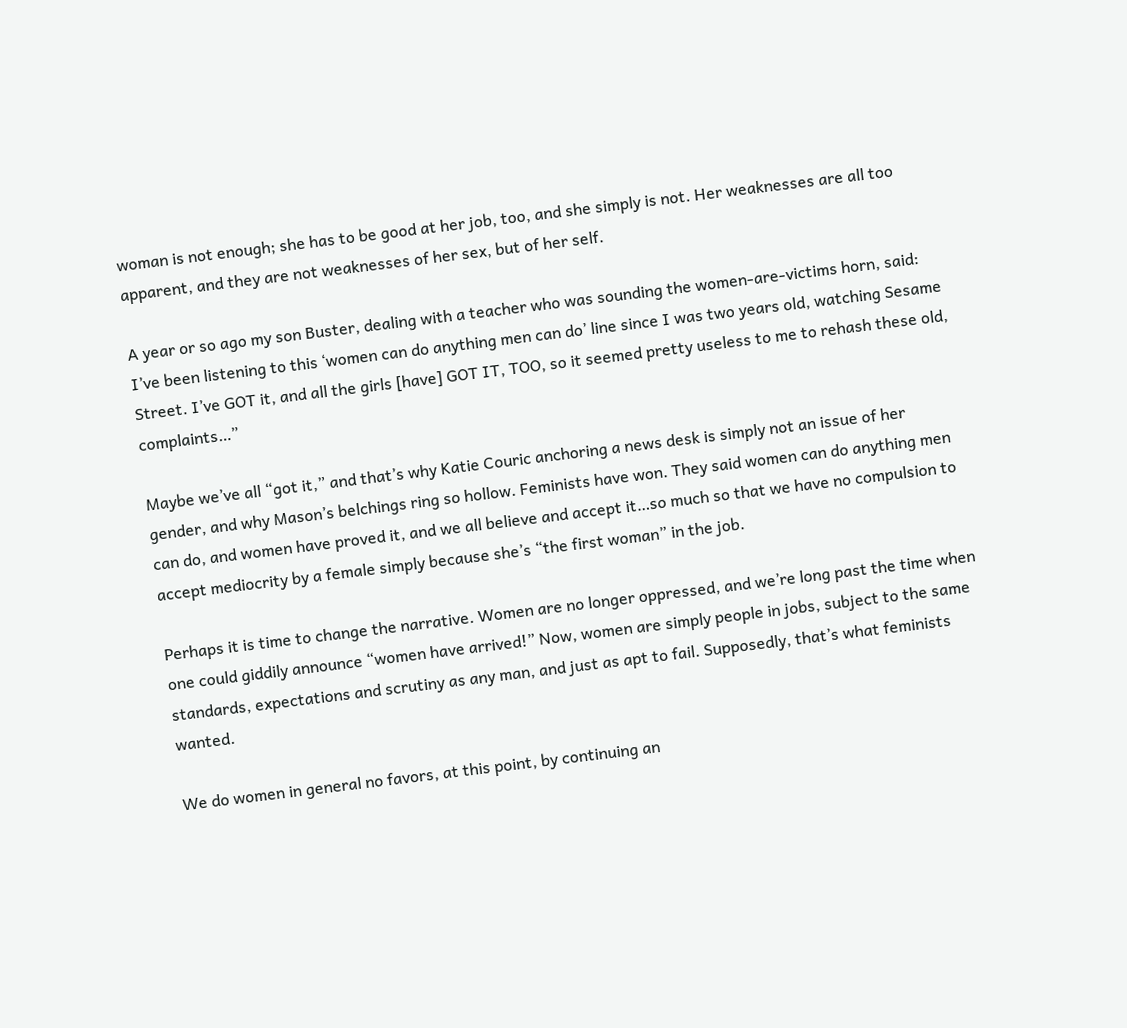woman is not enough; she has to be good at her job, too, and she simply is not. Her weaknesses are all too apparent, and they are not weaknesses of her sex, but of her self.

A year or so ago my son Buster, dealing with a teacher who was sounding the women-are-victims horn, said: I’ve been listening to this ‘women can do anything men can do’ line since I was two years old, watching Sesame Street. I’ve GOT it, and all the girls [have] GOT IT, TOO, so it seemed pretty useless to me to rehash these old, complaints…”

Maybe we’ve all “got it,” and that’s why Katie Couric anchoring a news desk is simply not an issue of her gender, and why Mason’s belchings ring so hollow. Feminists have won. They said women can do anything men can do, and women have proved it, and we all believe and accept it…so much so that we have no compulsion to accept mediocrity by a female simply because she’s “the first woman” in the job.

Perhaps it is time to change the narrative. Women are no longer oppressed, and we’re long past the time when one could giddily announce “women have arrived!” Now, women are simply people in jobs, subject to the same standards, expectations and scrutiny as any man, and just as apt to fail. Supposedly, that’s what feminists wanted.

We do women in general no favors, at this point, by continuing an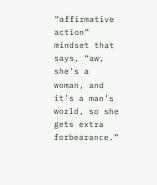“affirmative action” mindset that says, “aw, she’s a woman, and it’s a man’s world, so she gets extra forbearance.”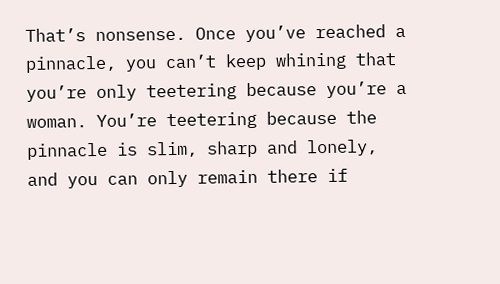That’s nonsense. Once you’ve reached a pinnacle, you can’t keep whining that you’re only teetering because you’re a woman. You’re teetering because the pinnacle is slim, sharp and lonely, and you can only remain there if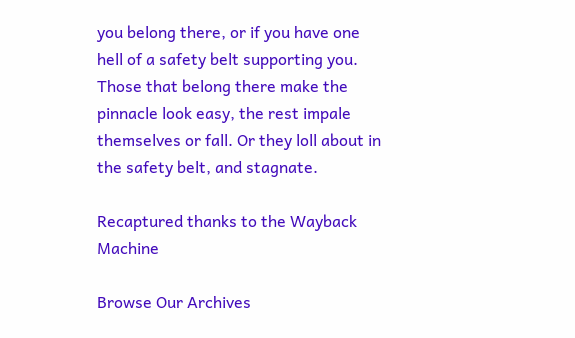you belong there, or if you have one hell of a safety belt supporting you. Those that belong there make the pinnacle look easy, the rest impale themselves or fall. Or they loll about in the safety belt, and stagnate.

Recaptured thanks to the Wayback Machine

Browse Our Archives